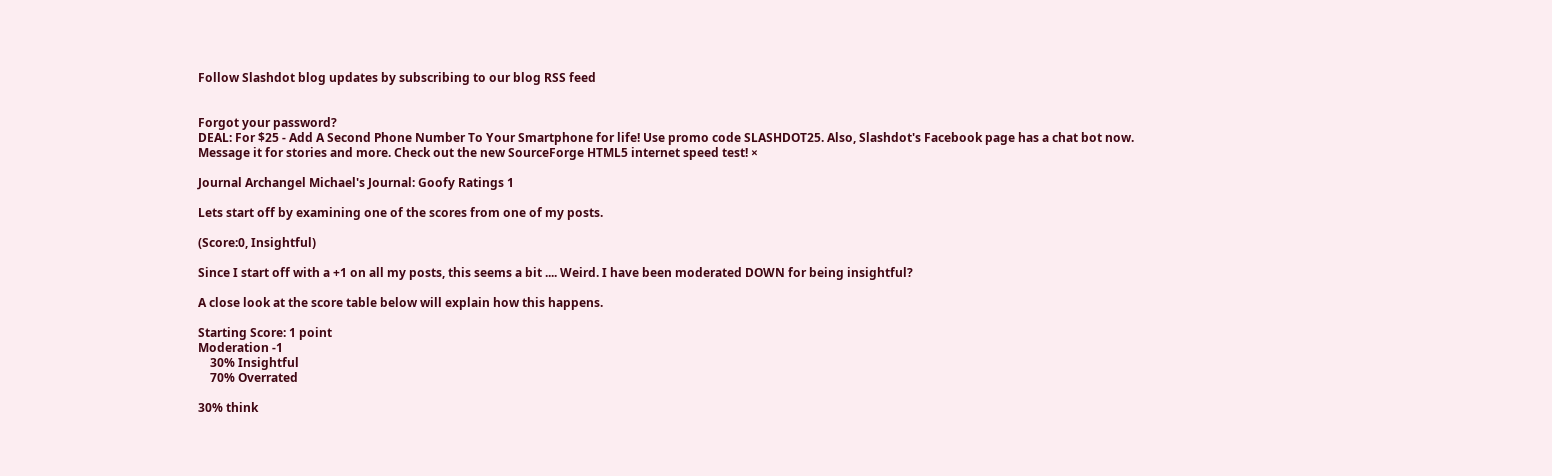Follow Slashdot blog updates by subscribing to our blog RSS feed


Forgot your password?
DEAL: For $25 - Add A Second Phone Number To Your Smartphone for life! Use promo code SLASHDOT25. Also, Slashdot's Facebook page has a chat bot now. Message it for stories and more. Check out the new SourceForge HTML5 internet speed test! ×

Journal Archangel Michael's Journal: Goofy Ratings 1

Lets start off by examining one of the scores from one of my posts.

(Score:0, Insightful)

Since I start off with a +1 on all my posts, this seems a bit .... Weird. I have been moderated DOWN for being insightful?

A close look at the score table below will explain how this happens.

Starting Score: 1 point
Moderation -1
    30% Insightful
    70% Overrated

30% think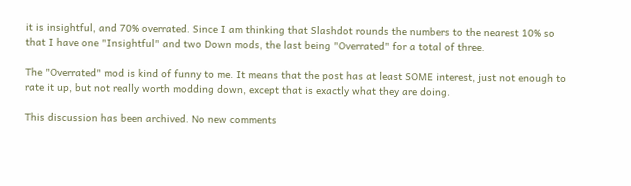it is insightful, and 70% overrated. Since I am thinking that Slashdot rounds the numbers to the nearest 10% so that I have one "Insightful" and two Down mods, the last being "Overrated" for a total of three.

The "Overrated" mod is kind of funny to me. It means that the post has at least SOME interest, just not enough to rate it up, but not really worth modding down, except that is exactly what they are doing.

This discussion has been archived. No new comments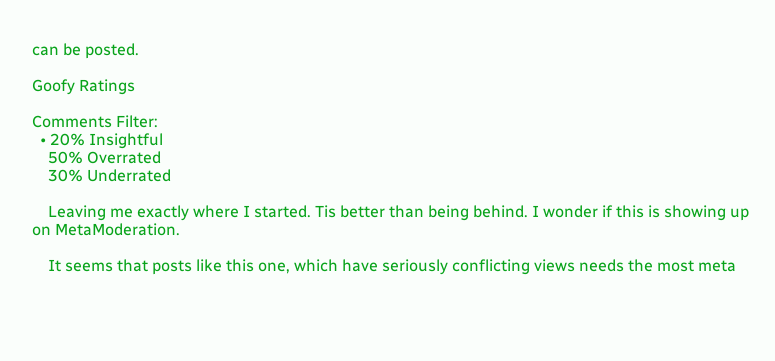can be posted.

Goofy Ratings

Comments Filter:
  • 20% Insightful
    50% Overrated
    30% Underrated

    Leaving me exactly where I started. Tis better than being behind. I wonder if this is showing up on MetaModeration.

    It seems that posts like this one, which have seriously conflicting views needs the most meta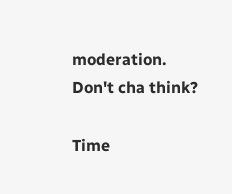moderation. Don't cha think?

Time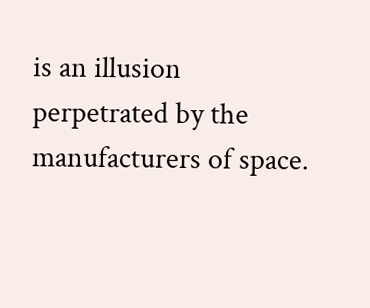is an illusion perpetrated by the manufacturers of space.